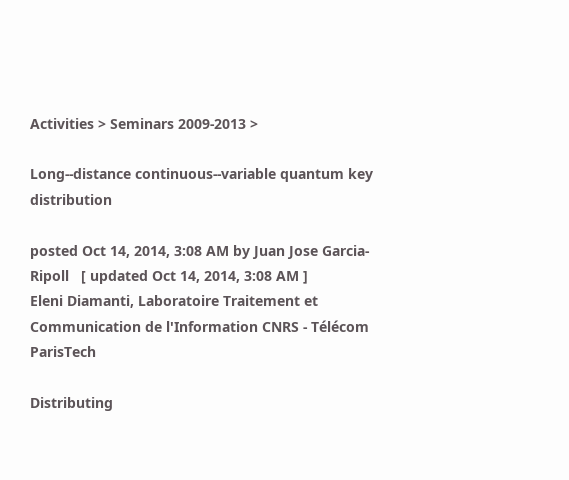Activities > Seminars 2009-2013 >

Long-‐distance continuous-‐variable quantum key distribution

posted Oct 14, 2014, 3:08 AM by Juan Jose Garcia-Ripoll   [ updated Oct 14, 2014, 3:08 AM ]
Eleni Diamanti, Laboratoire Traitement et Communication de l'Information CNRS - Télécom ParisTech

Distributing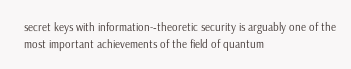secret keys with information-‐theoretic security is arguably one of the most important achievements of the field of quantum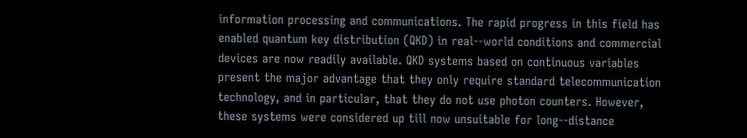information processing and communications. The rapid progress in this field has enabled quantum key distribution (QKD) in real-‐world conditions and commercial devices are now readily available. QKD systems based on continuous variables present the major advantage that they only require standard telecommunication technology, and in particular, that they do not use photon counters. However, these systems were considered up till now unsuitable for long-‐distance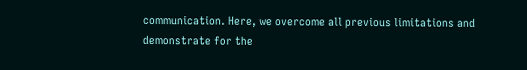communication. Here, we overcome all previous limitations and demonstrate for the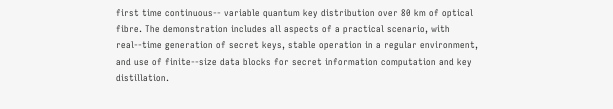first time continuous-‐ variable quantum key distribution over 80 km of optical fibre. The demonstration includes all aspects of a practical scenario, with real-‐time generation of secret keys, stable operation in a regular environment, and use of finite-‐size data blocks for secret information computation and key distillation.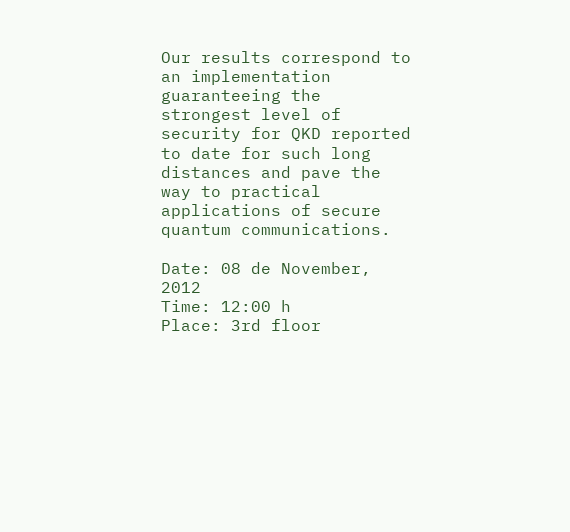Our results correspond to an implementation guaranteeing the strongest level of security for QKD reported to date for such long distances and pave the way to practical applications of secure quantum communications.

Date: 08 de November, 2012
Time: 12:00 h
Place: 3rd floor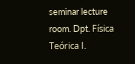seminar lecture room. Dpt. Física Teórica I.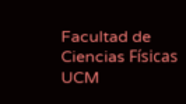Facultad de Ciencias Físicas UCM